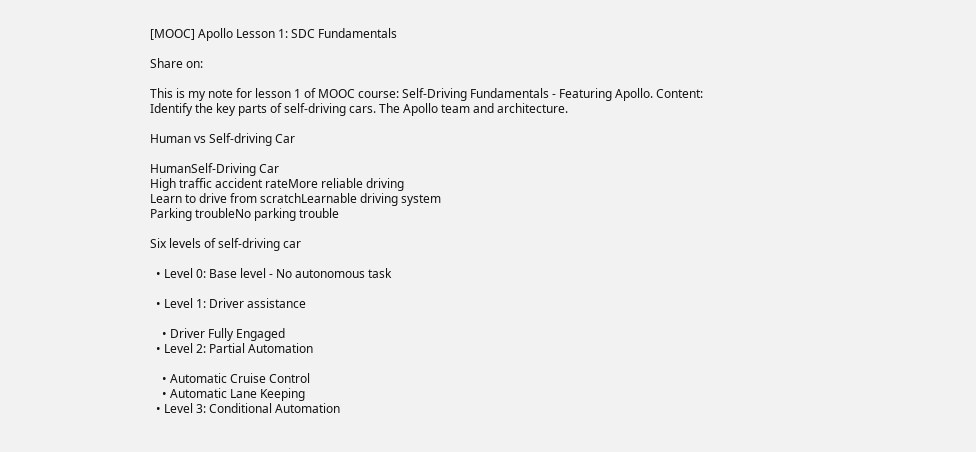[MOOC] Apollo Lesson 1: SDC Fundamentals

Share on:

This is my note for lesson 1 of MOOC course: Self-Driving Fundamentals - Featuring Apollo. Content: Identify the key parts of self-driving cars. The Apollo team and architecture.

Human vs Self-driving Car

HumanSelf-Driving Car
High traffic accident rateMore reliable driving
Learn to drive from scratchLearnable driving system
Parking troubleNo parking trouble

Six levels of self-driving car

  • Level 0: Base level - No autonomous task

  • Level 1: Driver assistance

    • Driver Fully Engaged
  • Level 2: Partial Automation

    • Automatic Cruise Control
    • Automatic Lane Keeping
  • Level 3: Conditional Automation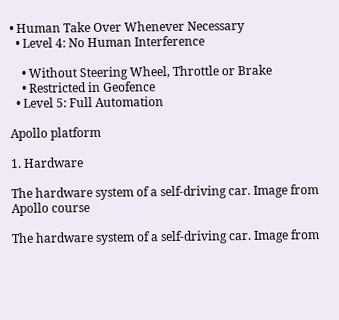• Human Take Over Whenever Necessary
  • Level 4: No Human Interference

    • Without Steering Wheel, Throttle or Brake
    • Restricted in Geofence
  • Level 5: Full Automation

Apollo platform

1. Hardware

The hardware system of a self-driving car. Image from Apollo course

The hardware system of a self-driving car. Image from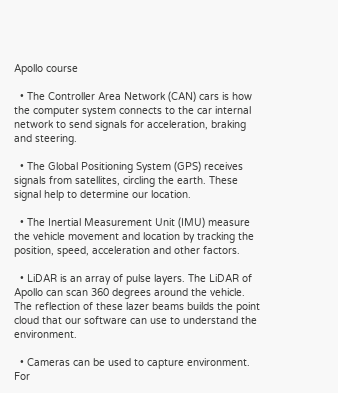Apollo course

  • The Controller Area Network (CAN) cars is how the computer system connects to the car internal network to send signals for acceleration, braking and steering.

  • The Global Positioning System (GPS) receives signals from satellites, circling the earth. These signal help to determine our location.

  • The Inertial Measurement Unit (IMU) measure the vehicle movement and location by tracking the position, speed, acceleration and other factors.

  • LiDAR is an array of pulse layers. The LiDAR of Apollo can scan 360 degrees around the vehicle. The reflection of these lazer beams builds the point cloud that our software can use to understand the environment.

  • Cameras can be used to capture environment. For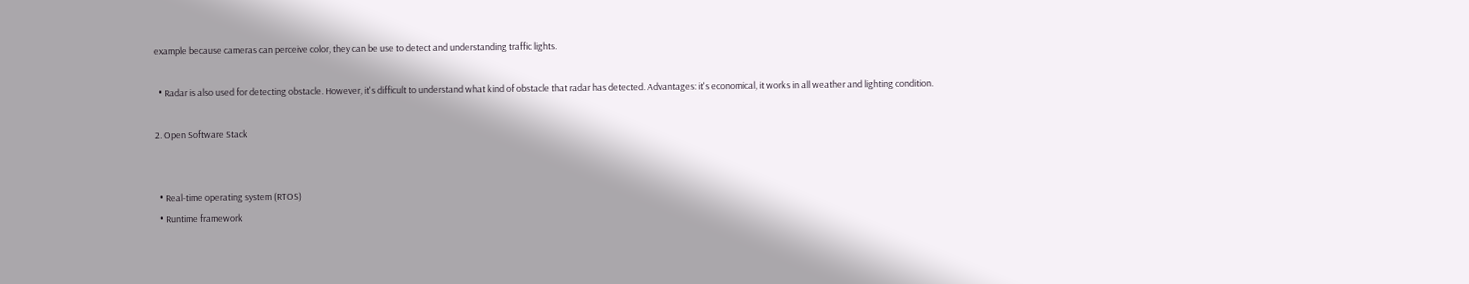example because cameras can perceive color, they can be use to detect and understanding traffic lights.

  • Radar is also used for detecting obstacle. However, it's difficult to understand what kind of obstacle that radar has detected. Advantages: it's economical, it works in all weather and lighting condition.

2. Open Software Stack


  • Real-time operating system (RTOS)
  • Runtime framework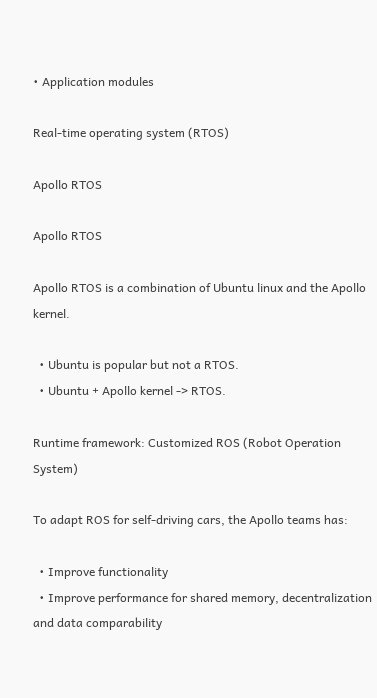• Application modules

Real-time operating system (RTOS)

Apollo RTOS

Apollo RTOS

Apollo RTOS is a combination of Ubuntu linux and the Apollo kernel.

  • Ubuntu is popular but not a RTOS.
  • Ubuntu + Apollo kernel -> RTOS.

Runtime framework: Customized ROS (Robot Operation System)

To adapt ROS for self-driving cars, the Apollo teams has:

  • Improve functionality
  • Improve performance for shared memory, decentralization and data comparability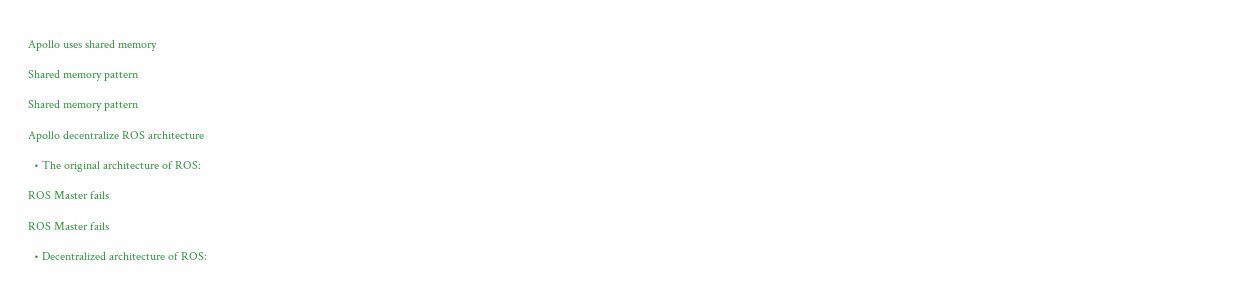Apollo uses shared memory

Shared memory pattern

Shared memory pattern

Apollo decentralize ROS architecture

  • The original architecture of ROS:

ROS Master fails

ROS Master fails

  • Decentralized architecture of ROS: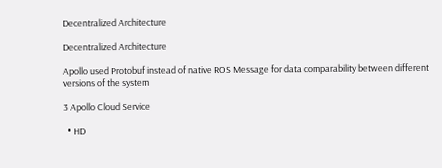Decentralized Architecture

Decentralized Architecture

Apollo used Protobuf instead of native ROS Message for data comparability between different versions of the system

3 Apollo Cloud Service

  • HD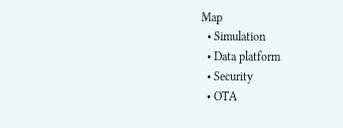Map
  • Simulation
  • Data platform
  • Security
  • OTA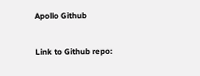Apollo Github

Link to Github repo: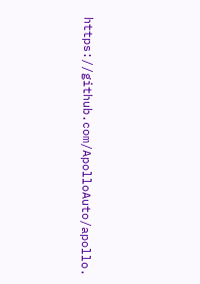https://github.com/ApolloAuto/apollo.